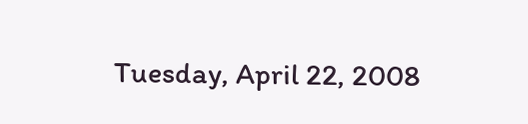Tuesday, April 22, 2008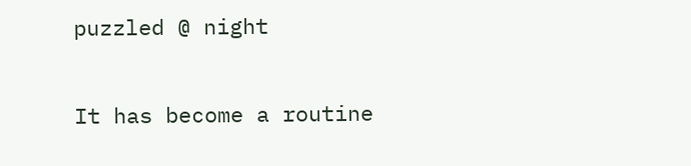puzzled @ night

It has become a routine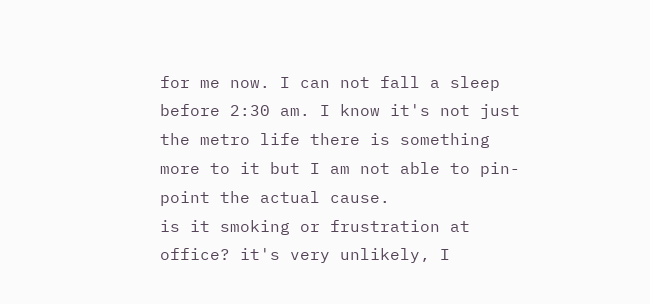for me now. I can not fall a sleep before 2:30 am. I know it's not just the metro life there is something more to it but I am not able to pin-point the actual cause.
is it smoking or frustration at office? it's very unlikely, I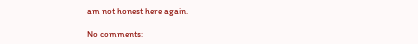am not honest here again.

No comments: